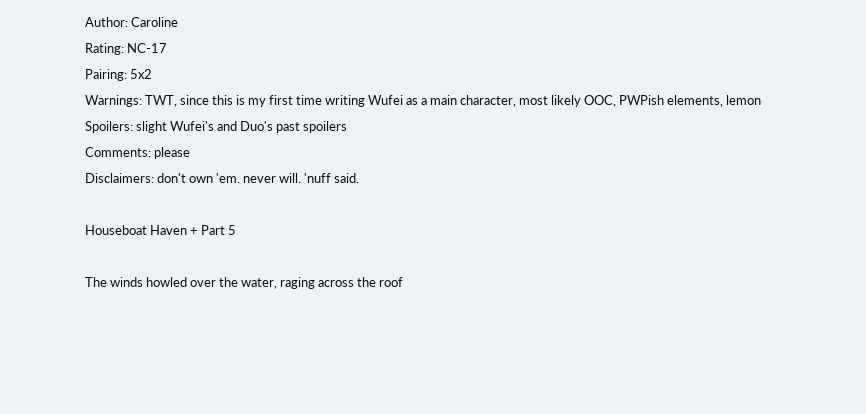Author: Caroline
Rating: NC-17
Pairing: 5x2
Warnings: TWT, since this is my first time writing Wufei as a main character, most likely OOC, PWPish elements, lemon
Spoilers: slight Wufei's and Duo's past spoilers
Comments: please
Disclaimers: don't own 'em. never will. 'nuff said.

Houseboat Haven + Part 5

The winds howled over the water, raging across the roof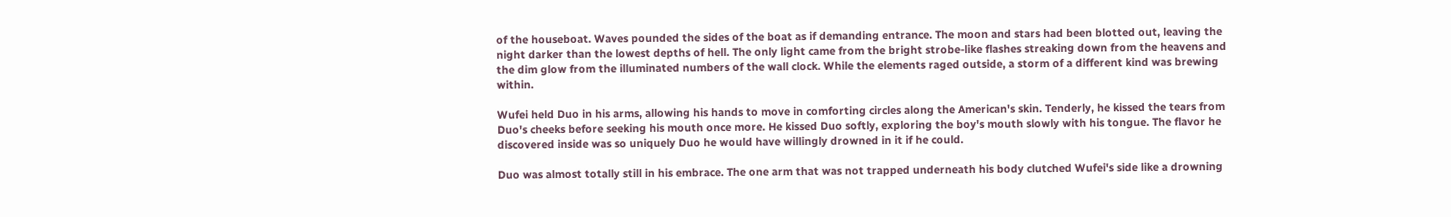of the houseboat. Waves pounded the sides of the boat as if demanding entrance. The moon and stars had been blotted out, leaving the night darker than the lowest depths of hell. The only light came from the bright strobe-like flashes streaking down from the heavens and the dim glow from the illuminated numbers of the wall clock. While the elements raged outside, a storm of a different kind was brewing within.

Wufei held Duo in his arms, allowing his hands to move in comforting circles along the American's skin. Tenderly, he kissed the tears from Duo's cheeks before seeking his mouth once more. He kissed Duo softly, exploring the boy's mouth slowly with his tongue. The flavor he discovered inside was so uniquely Duo he would have willingly drowned in it if he could.

Duo was almost totally still in his embrace. The one arm that was not trapped underneath his body clutched Wufei's side like a drowning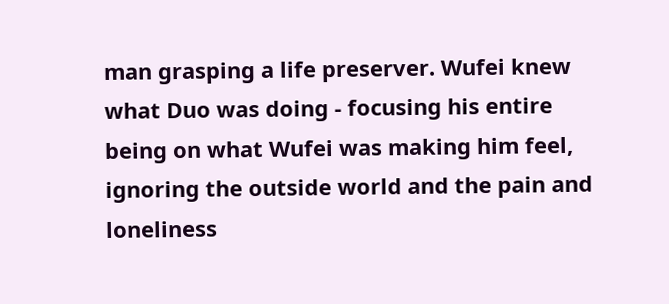man grasping a life preserver. Wufei knew what Duo was doing - focusing his entire being on what Wufei was making him feel, ignoring the outside world and the pain and loneliness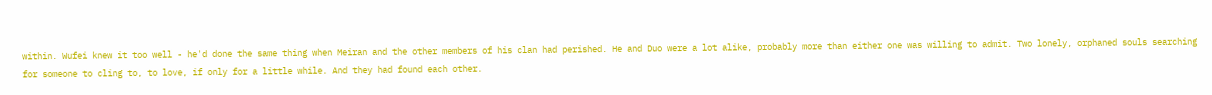within. Wufei knew it too well - he'd done the same thing when Meiran and the other members of his clan had perished. He and Duo were a lot alike, probably more than either one was willing to admit. Two lonely, orphaned souls searching for someone to cling to, to love, if only for a little while. And they had found each other.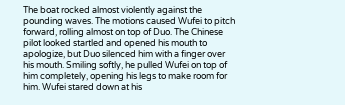The boat rocked almost violently against the pounding waves. The motions caused Wufei to pitch forward, rolling almost on top of Duo. The Chinese pilot looked startled and opened his mouth to apologize, but Duo silenced him with a finger over his mouth. Smiling softly, he pulled Wufei on top of him completely, opening his legs to make room for him. Wufei stared down at his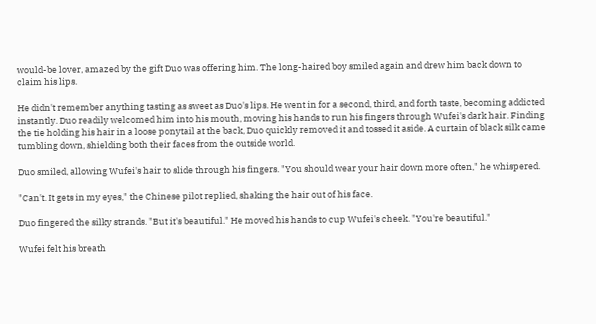would-be lover, amazed by the gift Duo was offering him. The long-haired boy smiled again and drew him back down to claim his lips.

He didn't remember anything tasting as sweet as Duo's lips. He went in for a second, third, and forth taste, becoming addicted instantly. Duo readily welcomed him into his mouth, moving his hands to run his fingers through Wufei's dark hair. Finding the tie holding his hair in a loose ponytail at the back, Duo quickly removed it and tossed it aside. A curtain of black silk came tumbling down, shielding both their faces from the outside world.

Duo smiled, allowing Wufei's hair to slide through his fingers. "You should wear your hair down more often," he whispered.

"Can't. It gets in my eyes," the Chinese pilot replied, shaking the hair out of his face.

Duo fingered the silky strands. "But it's beautiful." He moved his hands to cup Wufei's cheek. "You're beautiful."

Wufei felt his breath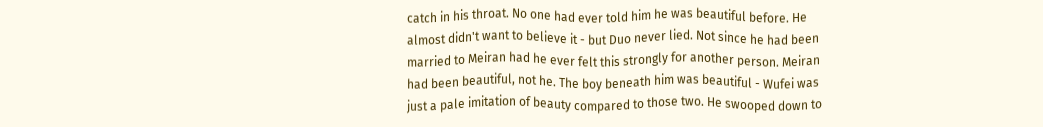catch in his throat. No one had ever told him he was beautiful before. He almost didn't want to believe it - but Duo never lied. Not since he had been married to Meiran had he ever felt this strongly for another person. Meiran had been beautiful, not he. The boy beneath him was beautiful - Wufei was just a pale imitation of beauty compared to those two. He swooped down to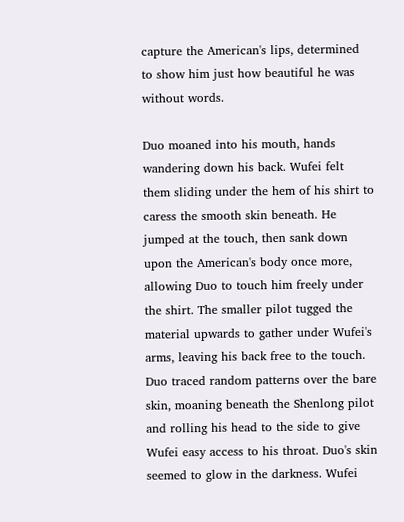capture the American's lips, determined to show him just how beautiful he was without words.

Duo moaned into his mouth, hands wandering down his back. Wufei felt them sliding under the hem of his shirt to caress the smooth skin beneath. He jumped at the touch, then sank down upon the American's body once more, allowing Duo to touch him freely under the shirt. The smaller pilot tugged the material upwards to gather under Wufei's arms, leaving his back free to the touch. Duo traced random patterns over the bare skin, moaning beneath the Shenlong pilot and rolling his head to the side to give Wufei easy access to his throat. Duo's skin seemed to glow in the darkness. Wufei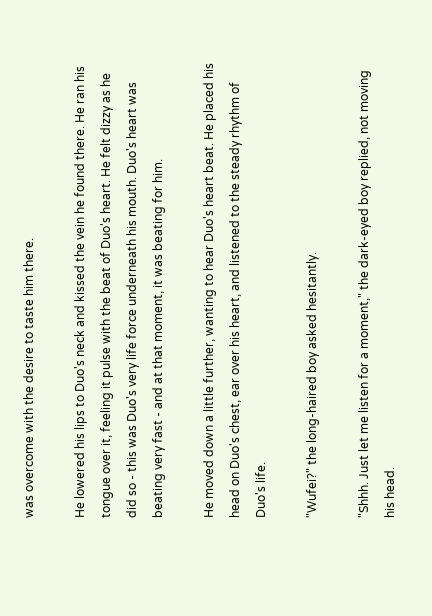was overcome with the desire to taste him there.

He lowered his lips to Duo's neck and kissed the vein he found there. He ran his tongue over it, feeling it pulse with the beat of Duo's heart. He felt dizzy as he did so - this was Duo's very life force underneath his mouth. Duo's heart was beating very fast - and at that moment, it was beating for him.

He moved down a little further, wanting to hear Duo's heart beat. He placed his head on Duo's chest, ear over his heart, and listened to the steady rhythm of Duo's life.

"Wufei?" the long-haired boy asked hesitantly.

"Shhh. Just let me listen for a moment," the dark-eyed boy replied, not moving his head.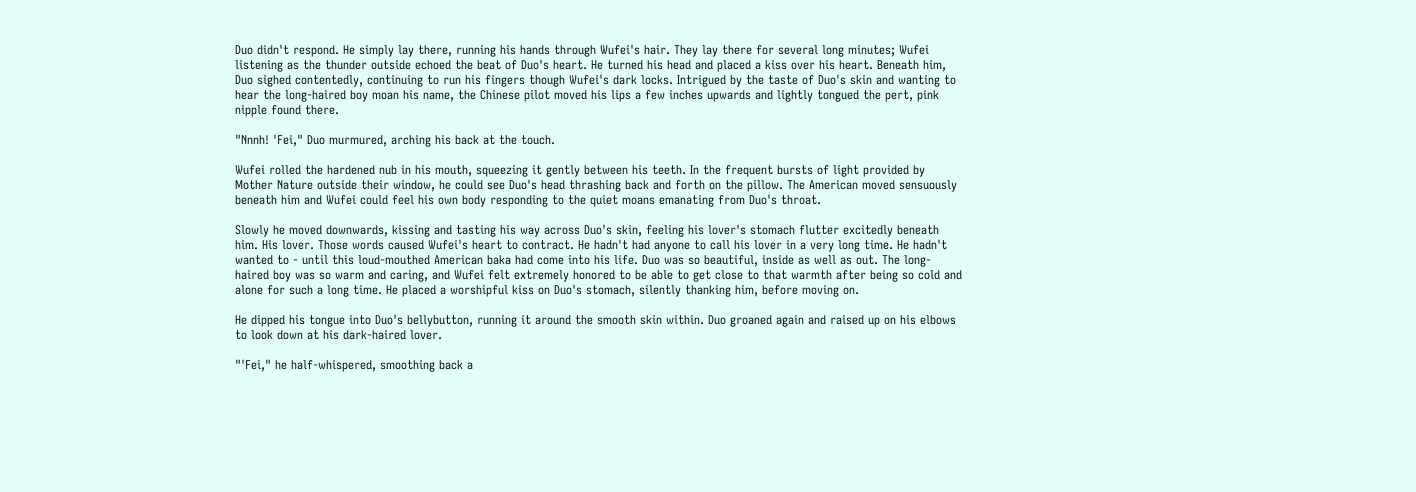Duo didn't respond. He simply lay there, running his hands through Wufei's hair. They lay there for several long minutes; Wufei listening as the thunder outside echoed the beat of Duo's heart. He turned his head and placed a kiss over his heart. Beneath him, Duo sighed contentedly, continuing to run his fingers though Wufei's dark locks. Intrigued by the taste of Duo's skin and wanting to hear the long-haired boy moan his name, the Chinese pilot moved his lips a few inches upwards and lightly tongued the pert, pink nipple found there.

"Nnnh! 'Fei," Duo murmured, arching his back at the touch.

Wufei rolled the hardened nub in his mouth, squeezing it gently between his teeth. In the frequent bursts of light provided by Mother Nature outside their window, he could see Duo's head thrashing back and forth on the pillow. The American moved sensuously beneath him and Wufei could feel his own body responding to the quiet moans emanating from Duo's throat.

Slowly he moved downwards, kissing and tasting his way across Duo's skin, feeling his lover's stomach flutter excitedly beneath him. His lover. Those words caused Wufei's heart to contract. He hadn't had anyone to call his lover in a very long time. He hadn't wanted to - until this loud-mouthed American baka had come into his life. Duo was so beautiful, inside as well as out. The long-haired boy was so warm and caring, and Wufei felt extremely honored to be able to get close to that warmth after being so cold and alone for such a long time. He placed a worshipful kiss on Duo's stomach, silently thanking him, before moving on.

He dipped his tongue into Duo's bellybutton, running it around the smooth skin within. Duo groaned again and raised up on his elbows to look down at his dark-haired lover.

"'Fei," he half-whispered, smoothing back a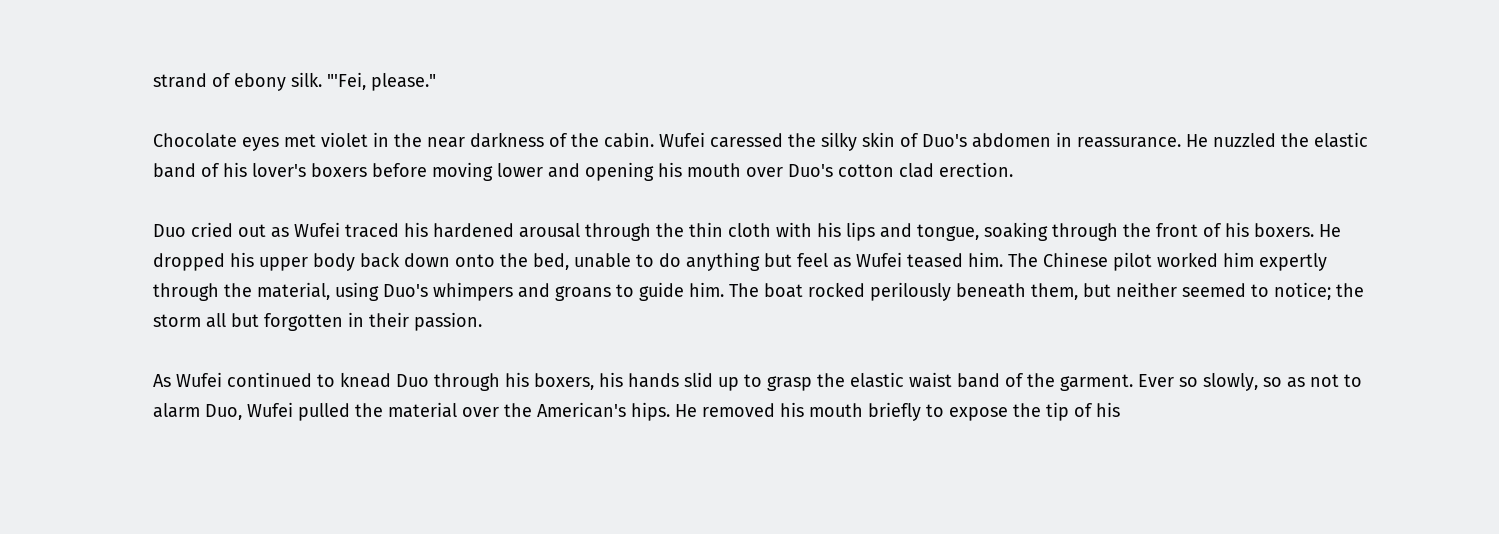strand of ebony silk. "'Fei, please."

Chocolate eyes met violet in the near darkness of the cabin. Wufei caressed the silky skin of Duo's abdomen in reassurance. He nuzzled the elastic band of his lover's boxers before moving lower and opening his mouth over Duo's cotton clad erection.

Duo cried out as Wufei traced his hardened arousal through the thin cloth with his lips and tongue, soaking through the front of his boxers. He dropped his upper body back down onto the bed, unable to do anything but feel as Wufei teased him. The Chinese pilot worked him expertly through the material, using Duo's whimpers and groans to guide him. The boat rocked perilously beneath them, but neither seemed to notice; the storm all but forgotten in their passion.

As Wufei continued to knead Duo through his boxers, his hands slid up to grasp the elastic waist band of the garment. Ever so slowly, so as not to alarm Duo, Wufei pulled the material over the American's hips. He removed his mouth briefly to expose the tip of his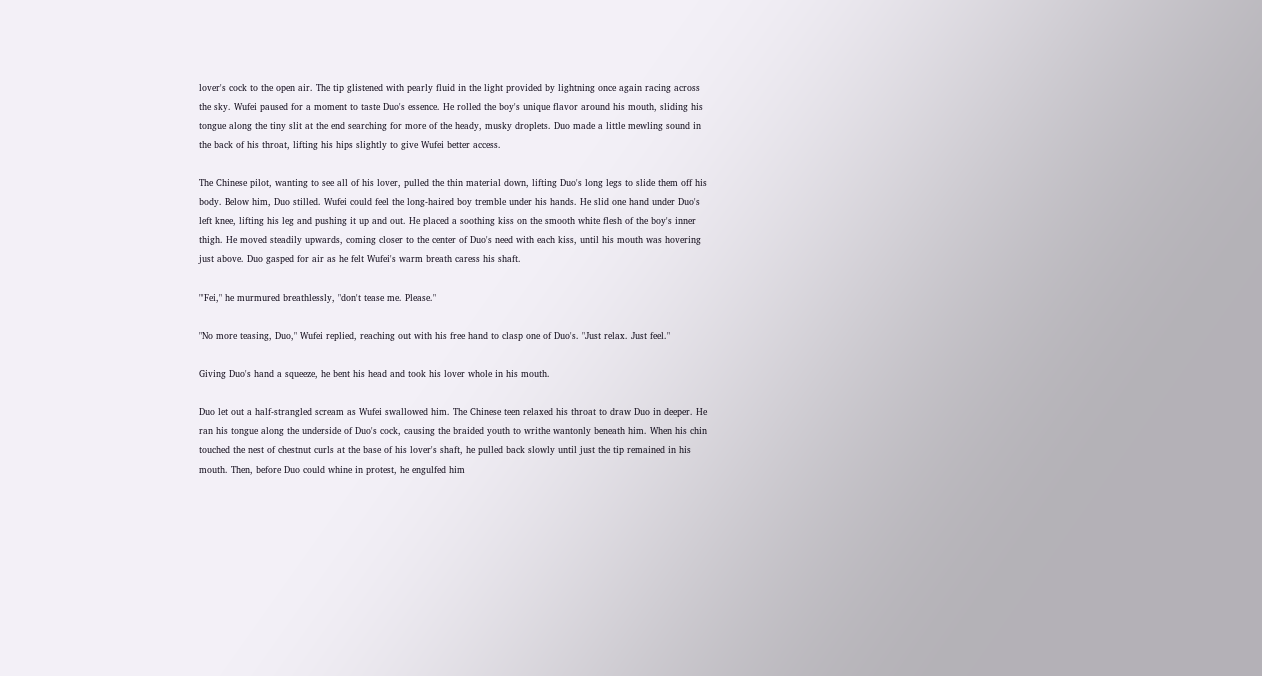lover's cock to the open air. The tip glistened with pearly fluid in the light provided by lightning once again racing across the sky. Wufei paused for a moment to taste Duo's essence. He rolled the boy's unique flavor around his mouth, sliding his tongue along the tiny slit at the end searching for more of the heady, musky droplets. Duo made a little mewling sound in the back of his throat, lifting his hips slightly to give Wufei better access.

The Chinese pilot, wanting to see all of his lover, pulled the thin material down, lifting Duo's long legs to slide them off his body. Below him, Duo stilled. Wufei could feel the long-haired boy tremble under his hands. He slid one hand under Duo's left knee, lifting his leg and pushing it up and out. He placed a soothing kiss on the smooth white flesh of the boy's inner thigh. He moved steadily upwards, coming closer to the center of Duo's need with each kiss, until his mouth was hovering just above. Duo gasped for air as he felt Wufei's warm breath caress his shaft.

"'Fei," he murmured breathlessly, "don't tease me. Please."

"No more teasing, Duo," Wufei replied, reaching out with his free hand to clasp one of Duo's. "Just relax. Just feel."

Giving Duo's hand a squeeze, he bent his head and took his lover whole in his mouth.

Duo let out a half-strangled scream as Wufei swallowed him. The Chinese teen relaxed his throat to draw Duo in deeper. He ran his tongue along the underside of Duo's cock, causing the braided youth to writhe wantonly beneath him. When his chin touched the nest of chestnut curls at the base of his lover's shaft, he pulled back slowly until just the tip remained in his mouth. Then, before Duo could whine in protest, he engulfed him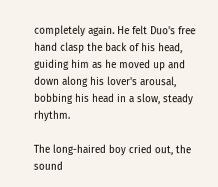completely again. He felt Duo's free hand clasp the back of his head, guiding him as he moved up and down along his lover's arousal, bobbing his head in a slow, steady rhythm.

The long-haired boy cried out, the sound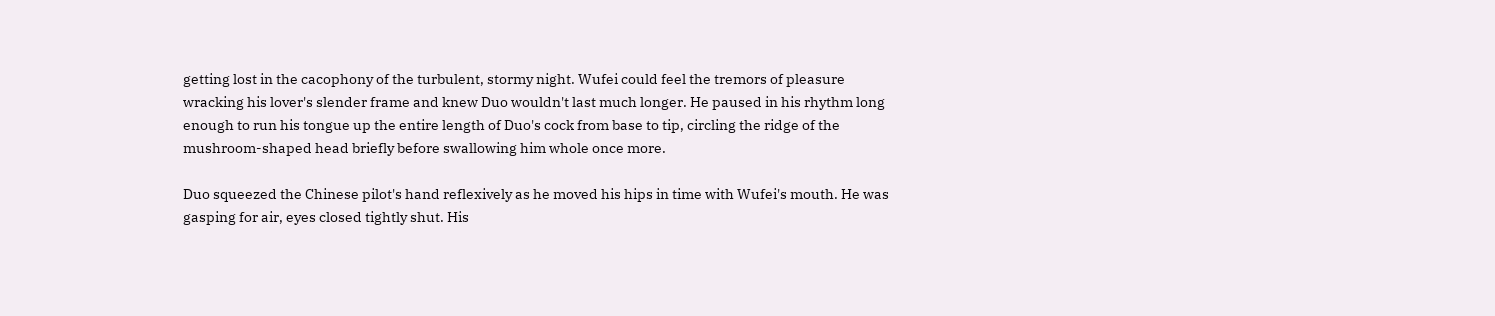getting lost in the cacophony of the turbulent, stormy night. Wufei could feel the tremors of pleasure wracking his lover's slender frame and knew Duo wouldn't last much longer. He paused in his rhythm long enough to run his tongue up the entire length of Duo's cock from base to tip, circling the ridge of the mushroom-shaped head briefly before swallowing him whole once more.

Duo squeezed the Chinese pilot's hand reflexively as he moved his hips in time with Wufei's mouth. He was gasping for air, eyes closed tightly shut. His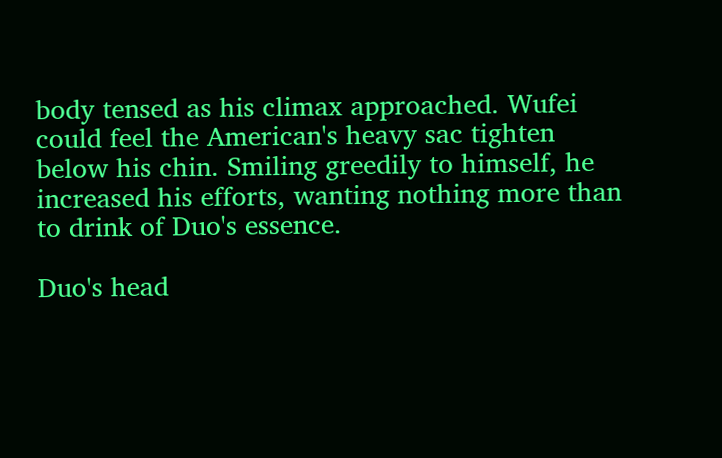body tensed as his climax approached. Wufei could feel the American's heavy sac tighten below his chin. Smiling greedily to himself, he increased his efforts, wanting nothing more than to drink of Duo's essence.

Duo's head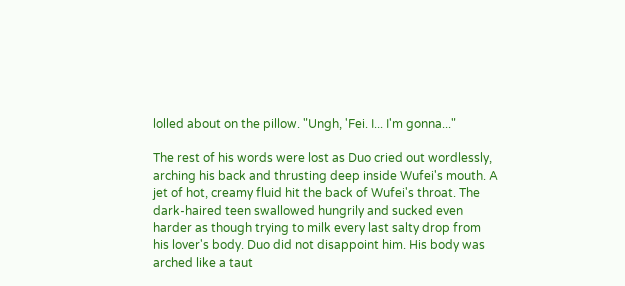lolled about on the pillow. "Ungh, 'Fei. I... I'm gonna..."

The rest of his words were lost as Duo cried out wordlessly, arching his back and thrusting deep inside Wufei's mouth. A jet of hot, creamy fluid hit the back of Wufei's throat. The dark-haired teen swallowed hungrily and sucked even harder as though trying to milk every last salty drop from his lover's body. Duo did not disappoint him. His body was arched like a taut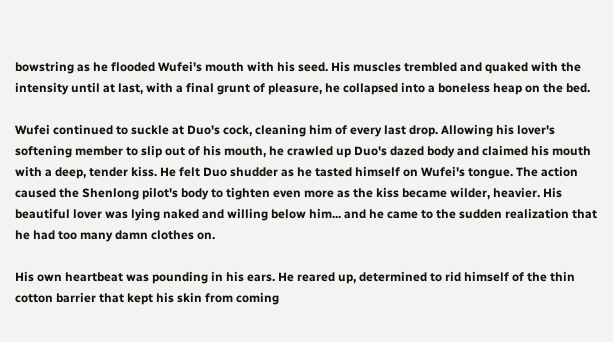bowstring as he flooded Wufei's mouth with his seed. His muscles trembled and quaked with the intensity until at last, with a final grunt of pleasure, he collapsed into a boneless heap on the bed.

Wufei continued to suckle at Duo's cock, cleaning him of every last drop. Allowing his lover's softening member to slip out of his mouth, he crawled up Duo's dazed body and claimed his mouth with a deep, tender kiss. He felt Duo shudder as he tasted himself on Wufei's tongue. The action caused the Shenlong pilot's body to tighten even more as the kiss became wilder, heavier. His beautiful lover was lying naked and willing below him... and he came to the sudden realization that he had too many damn clothes on.

His own heartbeat was pounding in his ears. He reared up, determined to rid himself of the thin cotton barrier that kept his skin from coming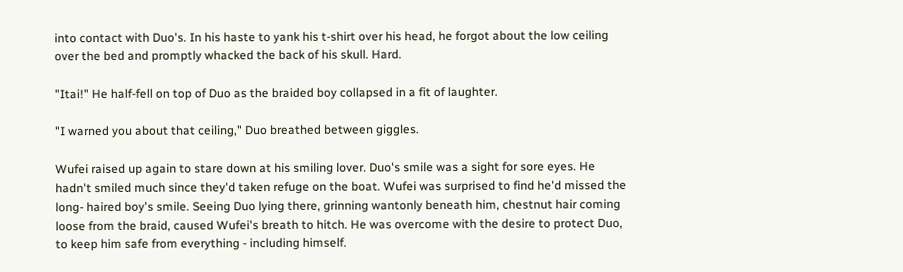into contact with Duo's. In his haste to yank his t-shirt over his head, he forgot about the low ceiling over the bed and promptly whacked the back of his skull. Hard.

"Itai!" He half-fell on top of Duo as the braided boy collapsed in a fit of laughter.

"I warned you about that ceiling," Duo breathed between giggles.

Wufei raised up again to stare down at his smiling lover. Duo's smile was a sight for sore eyes. He hadn't smiled much since they'd taken refuge on the boat. Wufei was surprised to find he'd missed the long- haired boy's smile. Seeing Duo lying there, grinning wantonly beneath him, chestnut hair coming loose from the braid, caused Wufei's breath to hitch. He was overcome with the desire to protect Duo, to keep him safe from everything - including himself.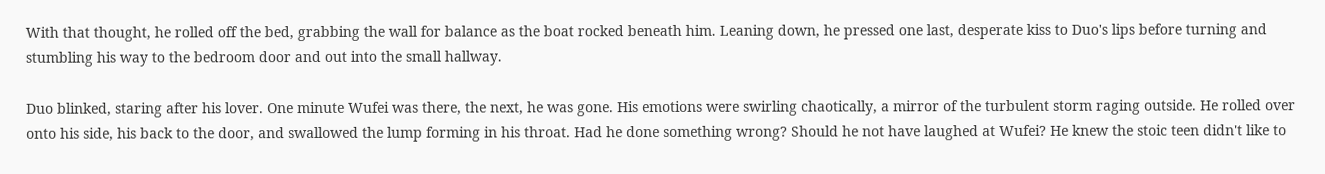With that thought, he rolled off the bed, grabbing the wall for balance as the boat rocked beneath him. Leaning down, he pressed one last, desperate kiss to Duo's lips before turning and stumbling his way to the bedroom door and out into the small hallway.

Duo blinked, staring after his lover. One minute Wufei was there, the next, he was gone. His emotions were swirling chaotically, a mirror of the turbulent storm raging outside. He rolled over onto his side, his back to the door, and swallowed the lump forming in his throat. Had he done something wrong? Should he not have laughed at Wufei? He knew the stoic teen didn't like to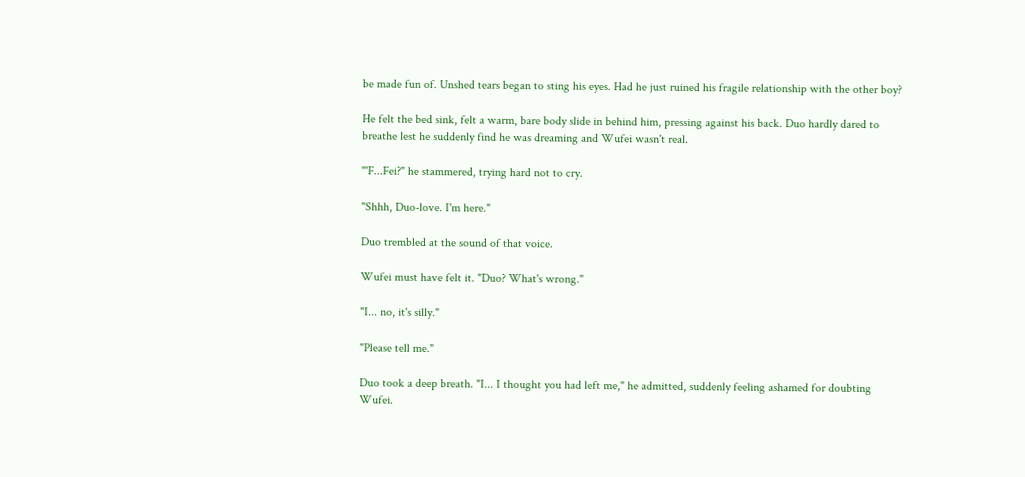be made fun of. Unshed tears began to sting his eyes. Had he just ruined his fragile relationship with the other boy?

He felt the bed sink, felt a warm, bare body slide in behind him, pressing against his back. Duo hardly dared to breathe lest he suddenly find he was dreaming and Wufei wasn't real.

"'F...Fei?" he stammered, trying hard not to cry.

"Shhh, Duo-love. I'm here."

Duo trembled at the sound of that voice.

Wufei must have felt it. "Duo? What's wrong."

"I... no, it's silly."

"Please tell me."

Duo took a deep breath. "I... I thought you had left me," he admitted, suddenly feeling ashamed for doubting Wufei.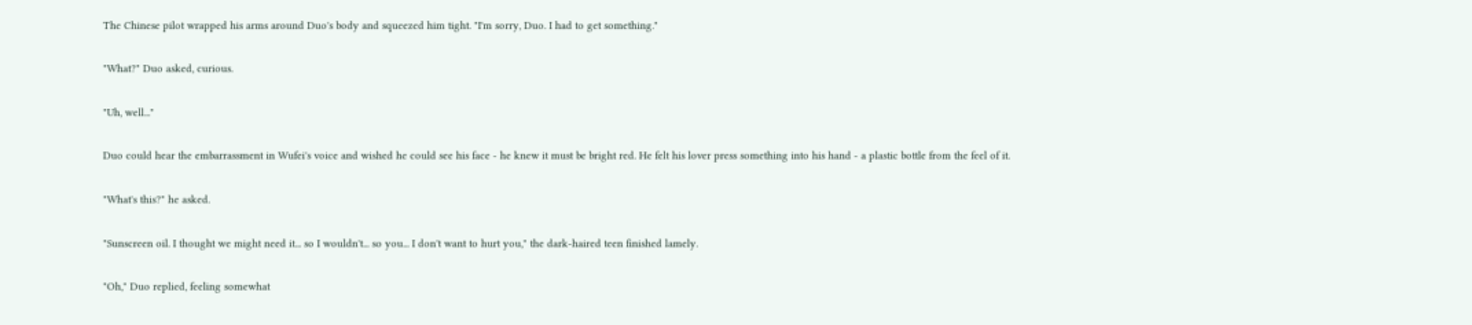The Chinese pilot wrapped his arms around Duo's body and squeezed him tight. "I'm sorry, Duo. I had to get something."

"What?" Duo asked, curious.

"Uh, well..."

Duo could hear the embarrassment in Wufei's voice and wished he could see his face - he knew it must be bright red. He felt his lover press something into his hand - a plastic bottle from the feel of it.

"What's this?" he asked.

"Sunscreen oil. I thought we might need it... so I wouldn't... so you... I don't want to hurt you," the dark-haired teen finished lamely.

"Oh," Duo replied, feeling somewhat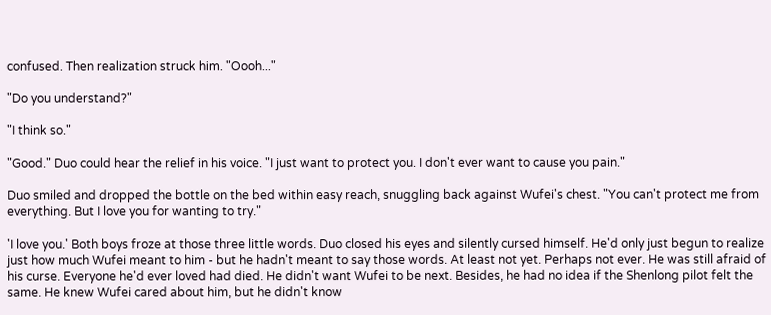confused. Then realization struck him. "Oooh..."

"Do you understand?"

"I think so."

"Good." Duo could hear the relief in his voice. "I just want to protect you. I don't ever want to cause you pain."

Duo smiled and dropped the bottle on the bed within easy reach, snuggling back against Wufei's chest. "You can't protect me from everything. But I love you for wanting to try."

'I love you.' Both boys froze at those three little words. Duo closed his eyes and silently cursed himself. He'd only just begun to realize just how much Wufei meant to him - but he hadn't meant to say those words. At least not yet. Perhaps not ever. He was still afraid of his curse. Everyone he'd ever loved had died. He didn't want Wufei to be next. Besides, he had no idea if the Shenlong pilot felt the same. He knew Wufei cared about him, but he didn't know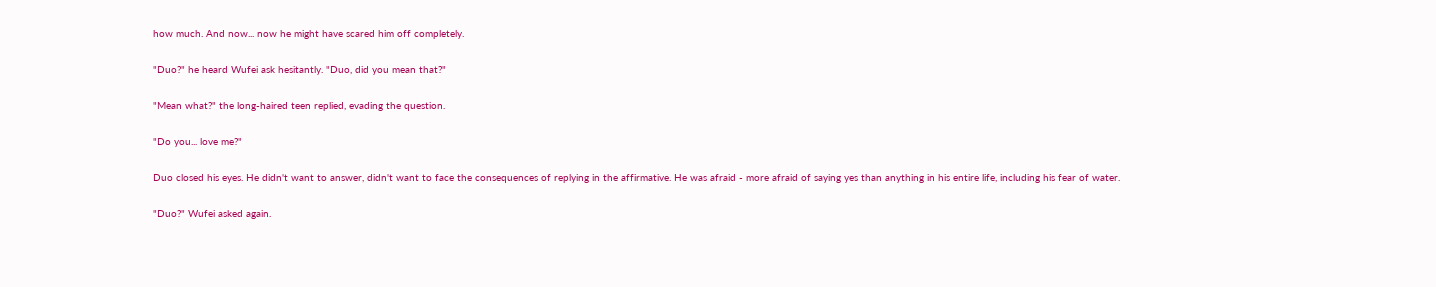how much. And now... now he might have scared him off completely.

"Duo?" he heard Wufei ask hesitantly. "Duo, did you mean that?"

"Mean what?" the long-haired teen replied, evading the question.

"Do you... love me?"

Duo closed his eyes. He didn't want to answer, didn't want to face the consequences of replying in the affirmative. He was afraid - more afraid of saying yes than anything in his entire life, including his fear of water.

"Duo?" Wufei asked again.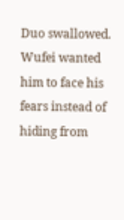Duo swallowed. Wufei wanted him to face his fears instead of hiding from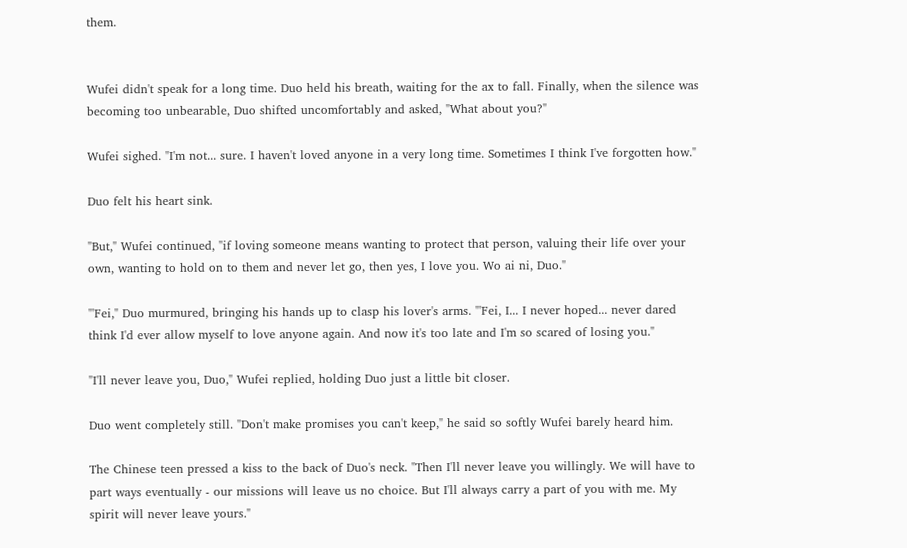them.


Wufei didn't speak for a long time. Duo held his breath, waiting for the ax to fall. Finally, when the silence was becoming too unbearable, Duo shifted uncomfortably and asked, "What about you?"

Wufei sighed. "I'm not... sure. I haven't loved anyone in a very long time. Sometimes I think I've forgotten how."

Duo felt his heart sink.

"But," Wufei continued, "if loving someone means wanting to protect that person, valuing their life over your own, wanting to hold on to them and never let go, then yes, I love you. Wo ai ni, Duo."

"'Fei," Duo murmured, bringing his hands up to clasp his lover's arms. "'Fei, I... I never hoped... never dared think I'd ever allow myself to love anyone again. And now it's too late and I'm so scared of losing you."

"I'll never leave you, Duo," Wufei replied, holding Duo just a little bit closer.

Duo went completely still. "Don't make promises you can't keep," he said so softly Wufei barely heard him.

The Chinese teen pressed a kiss to the back of Duo's neck. "Then I'll never leave you willingly. We will have to part ways eventually - our missions will leave us no choice. But I'll always carry a part of you with me. My spirit will never leave yours."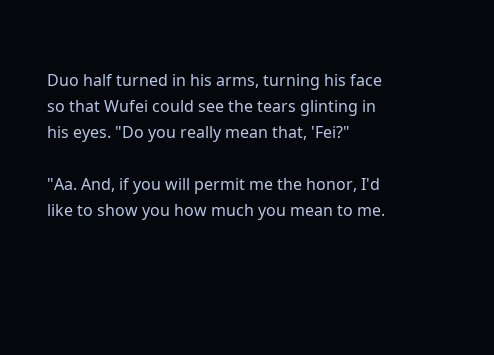Duo half turned in his arms, turning his face so that Wufei could see the tears glinting in his eyes. "Do you really mean that, 'Fei?"

"Aa. And, if you will permit me the honor, I'd like to show you how much you mean to me.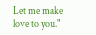Let me make love to you."